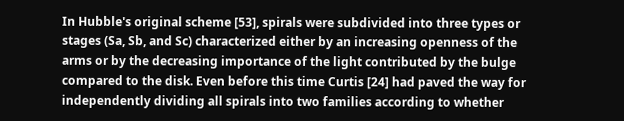In Hubble's original scheme [53], spirals were subdivided into three types or stages (Sa, Sb, and Sc) characterized either by an increasing openness of the arms or by the decreasing importance of the light contributed by the bulge compared to the disk. Even before this time Curtis [24] had paved the way for independently dividing all spirals into two families according to whether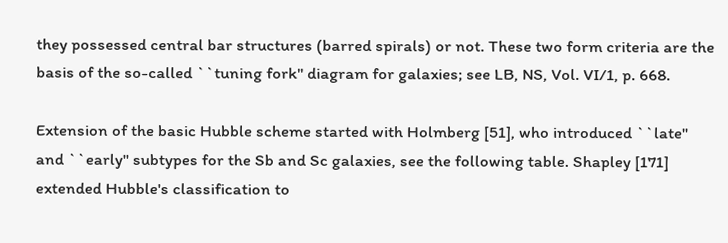they possessed central bar structures (barred spirals) or not. These two form criteria are the basis of the so-called ``tuning fork'' diagram for galaxies; see LB, NS, Vol. VI/1, p. 668.

Extension of the basic Hubble scheme started with Holmberg [51], who introduced ``late'' and ``early'' subtypes for the Sb and Sc galaxies, see the following table. Shapley [171] extended Hubble's classification to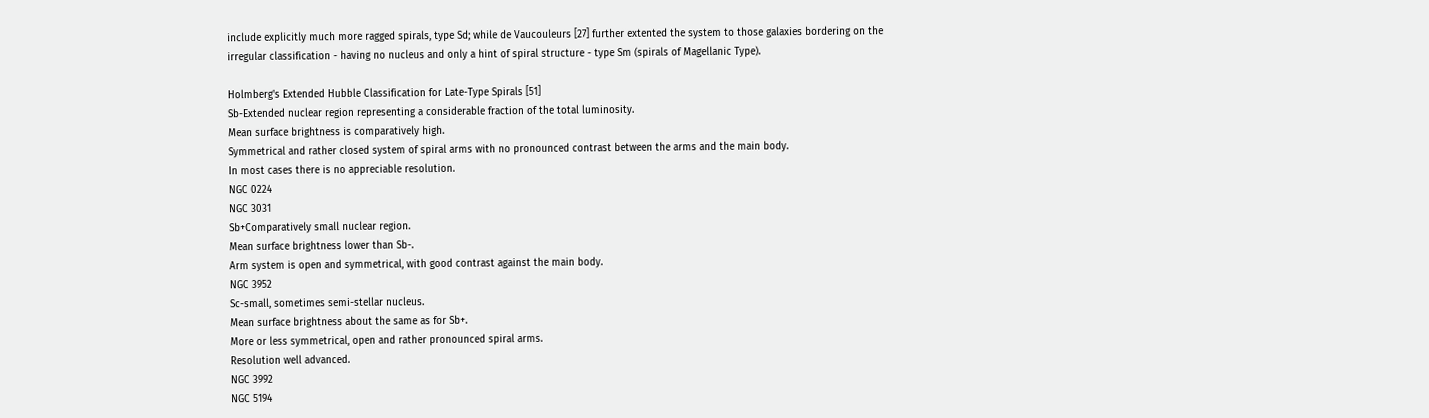include explicitly much more ragged spirals, type Sd; while de Vaucouleurs [27] further extented the system to those galaxies bordering on the irregular classification - having no nucleus and only a hint of spiral structure - type Sm (spirals of Magellanic Type).

Holmberg's Extended Hubble Classification for Late-Type Spirals [51]
Sb-Extended nuclear region representing a considerable fraction of the total luminosity.
Mean surface brightness is comparatively high.
Symmetrical and rather closed system of spiral arms with no pronounced contrast between the arms and the main body.
In most cases there is no appreciable resolution.
NGC 0224
NGC 3031
Sb+Comparatively small nuclear region.
Mean surface brightness lower than Sb-.
Arm system is open and symmetrical, with good contrast against the main body.
NGC 3952
Sc-small, sometimes semi-stellar nucleus.
Mean surface brightness about the same as for Sb+.
More or less symmetrical, open and rather pronounced spiral arms.
Resolution well advanced.
NGC 3992
NGC 5194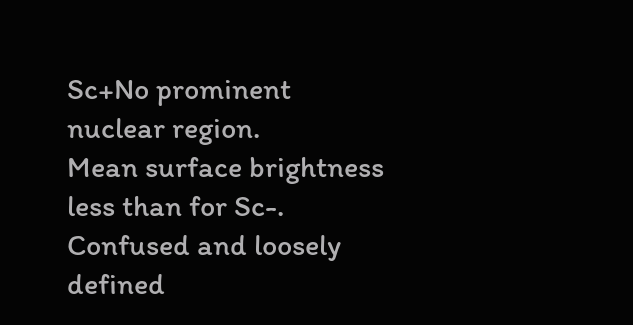Sc+No prominent nuclear region.
Mean surface brightness less than for Sc-.
Confused and loosely defined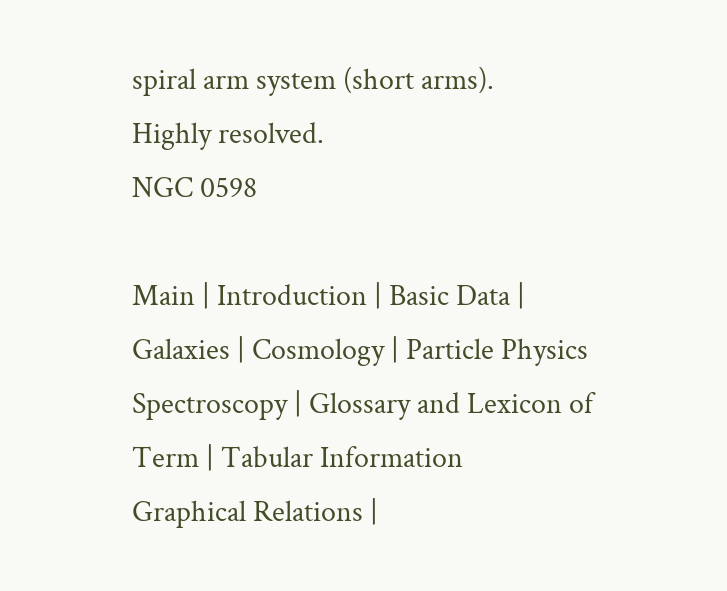spiral arm system (short arms).
Highly resolved.
NGC 0598

Main | Introduction | Basic Data | Galaxies | Cosmology | Particle Physics
Spectroscopy | Glossary and Lexicon of Term | Tabular Information
Graphical Relations |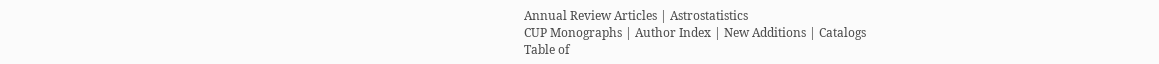Annual Review Articles | Astrostatistics
CUP Monographs | Author Index | New Additions | Catalogs
Table of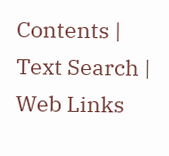Contents | Text Search | Web Links